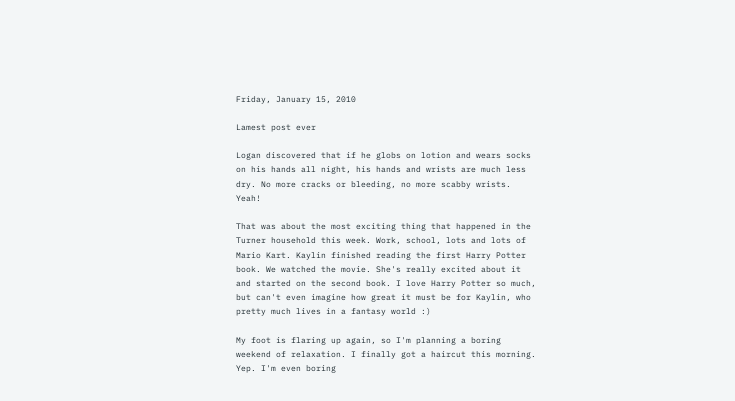Friday, January 15, 2010

Lamest post ever

Logan discovered that if he globs on lotion and wears socks on his hands all night, his hands and wrists are much less dry. No more cracks or bleeding, no more scabby wrists. Yeah!

That was about the most exciting thing that happened in the Turner household this week. Work, school, lots and lots of Mario Kart. Kaylin finished reading the first Harry Potter book. We watched the movie. She's really excited about it and started on the second book. I love Harry Potter so much, but can't even imagine how great it must be for Kaylin, who pretty much lives in a fantasy world :)

My foot is flaring up again, so I'm planning a boring weekend of relaxation. I finally got a haircut this morning. Yep. I'm even boring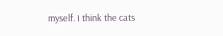myself. I think the cats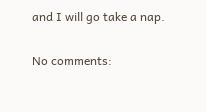and I will go take a nap.

No comments: